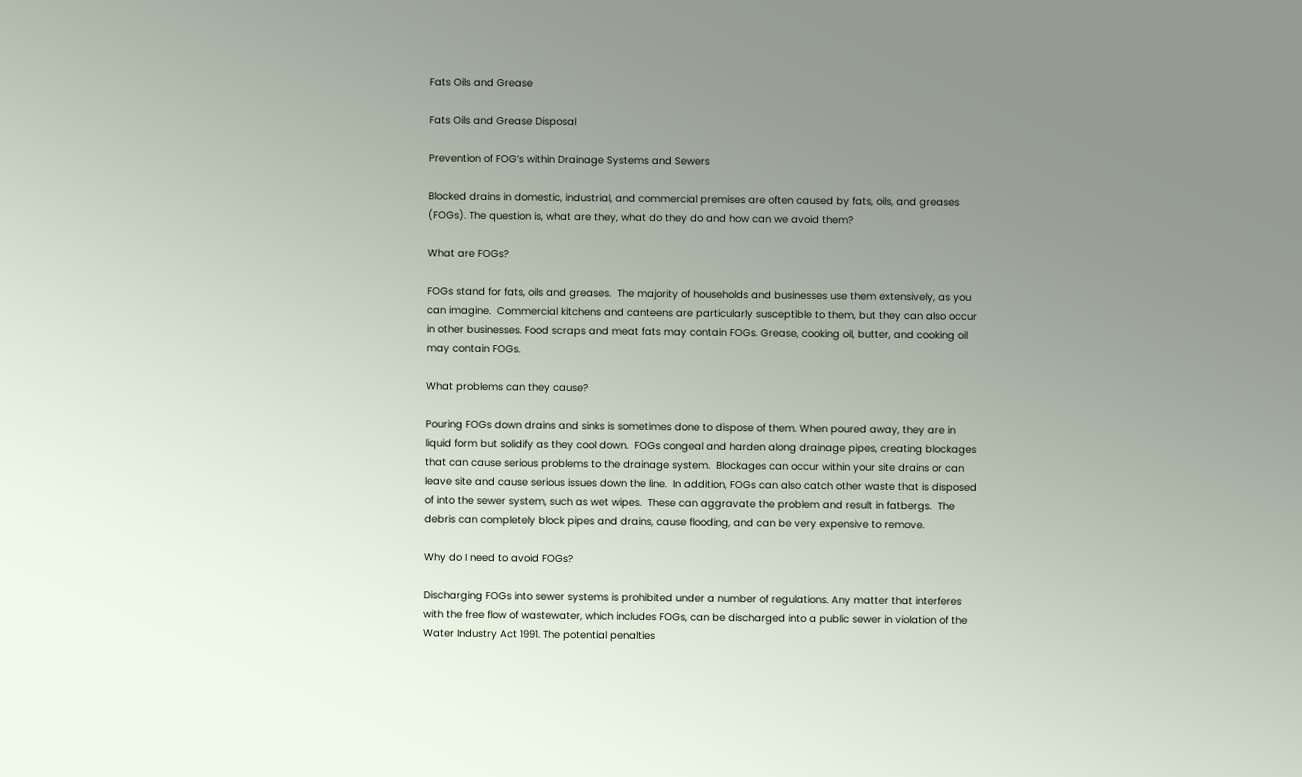Fats Oils and Grease

Fats Oils and Grease Disposal

Prevention of FOG’s within Drainage Systems and Sewers

Blocked drains in domestic, industrial, and commercial premises are often caused by fats, oils, and greases (FOGs). The question is, what are they, what do they do and how can we avoid them?

What are FOGs?

FOGs stand for fats, oils and greases.  The majority of households and businesses use them extensively, as you can imagine.  Commercial kitchens and canteens are particularly susceptible to them, but they can also occur in other businesses. Food scraps and meat fats may contain FOGs. Grease, cooking oil, butter, and cooking oil may contain FOGs.

What problems can they cause?

Pouring FOGs down drains and sinks is sometimes done to dispose of them. When poured away, they are in liquid form but solidify as they cool down.  FOGs congeal and harden along drainage pipes, creating blockages that can cause serious problems to the drainage system.  Blockages can occur within your site drains or can leave site and cause serious issues down the line.  In addition, FOGs can also catch other waste that is disposed of into the sewer system, such as wet wipes.  These can aggravate the problem and result in fatbergs.  The debris can completely block pipes and drains, cause flooding, and can be very expensive to remove.

Why do I need to avoid FOGs?

Discharging FOGs into sewer systems is prohibited under a number of regulations. Any matter that interferes with the free flow of wastewater, which includes FOGs, can be discharged into a public sewer in violation of the Water Industry Act 1991. The potential penalties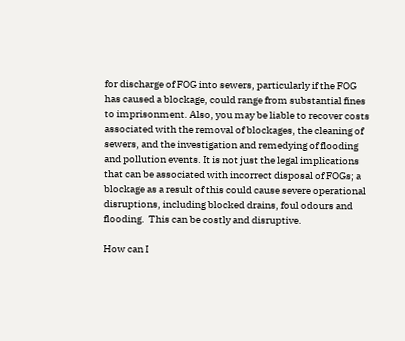for discharge of FOG into sewers, particularly if the FOG has caused a blockage, could range from substantial fines to imprisonment. Also, you may be liable to recover costs associated with the removal of blockages, the cleaning of sewers, and the investigation and remedying of flooding and pollution events. It is not just the legal implications that can be associated with incorrect disposal of FOGs; a blockage as a result of this could cause severe operational disruptions, including blocked drains, foul odours and flooding.  This can be costly and disruptive.

How can I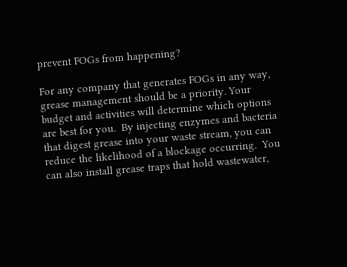prevent FOGs from happening?

For any company that generates FOGs in any way, grease management should be a priority. Your budget and activities will determine which options are best for you.  By injecting enzymes and bacteria that digest grease into your waste stream, you can reduce the likelihood of a blockage occurring.  You can also install grease traps that hold wastewater,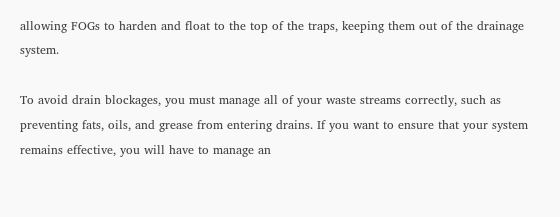allowing FOGs to harden and float to the top of the traps, keeping them out of the drainage system.

To avoid drain blockages, you must manage all of your waste streams correctly, such as preventing fats, oils, and grease from entering drains. If you want to ensure that your system remains effective, you will have to manage an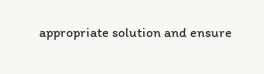appropriate solution and ensure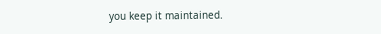you keep it maintained.